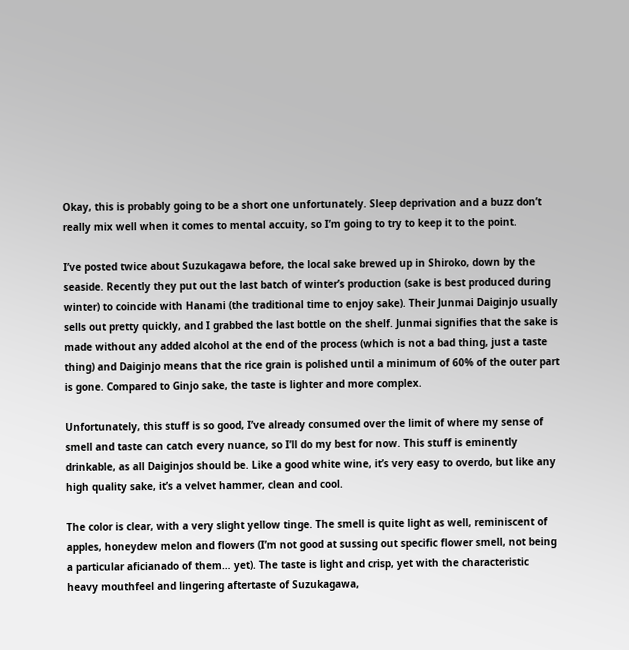Okay, this is probably going to be a short one unfortunately. Sleep deprivation and a buzz don’t really mix well when it comes to mental accuity, so I’m going to try to keep it to the point.

I’ve posted twice about Suzukagawa before, the local sake brewed up in Shiroko, down by the seaside. Recently they put out the last batch of winter’s production (sake is best produced during winter) to coincide with Hanami (the traditional time to enjoy sake). Their Junmai Daiginjo usually sells out pretty quickly, and I grabbed the last bottle on the shelf. Junmai signifies that the sake is made without any added alcohol at the end of the process (which is not a bad thing, just a taste thing) and Daiginjo means that the rice grain is polished until a minimum of 60% of the outer part is gone. Compared to Ginjo sake, the taste is lighter and more complex.

Unfortunately, this stuff is so good, I’ve already consumed over the limit of where my sense of smell and taste can catch every nuance, so I’ll do my best for now. This stuff is eminently drinkable, as all Daiginjos should be. Like a good white wine, it’s very easy to overdo, but like any high quality sake, it’s a velvet hammer, clean and cool.

The color is clear, with a very slight yellow tinge. The smell is quite light as well, reminiscent of apples, honeydew melon and flowers (I’m not good at sussing out specific flower smell, not being a particular aficianado of them… yet). The taste is light and crisp, yet with the characteristic heavy mouthfeel and lingering aftertaste of Suzukagawa,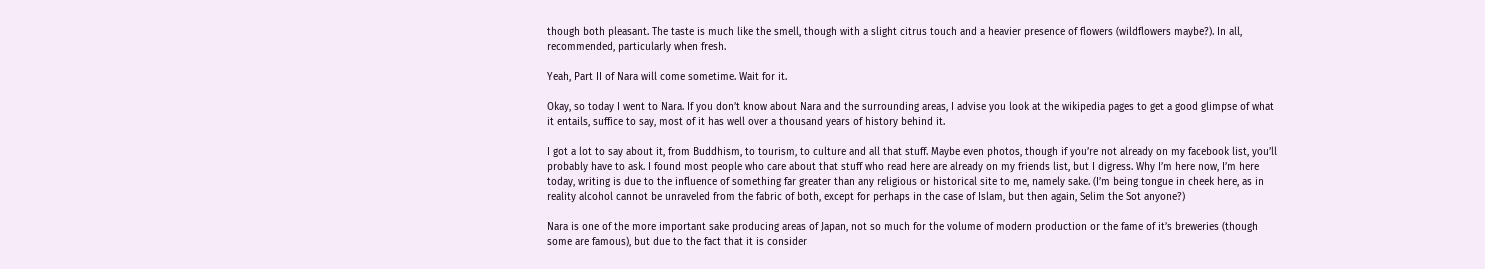though both pleasant. The taste is much like the smell, though with a slight citrus touch and a heavier presence of flowers (wildflowers maybe?). In all, recommended, particularly when fresh.

Yeah, Part II of Nara will come sometime. Wait for it.

Okay, so today I went to Nara. If you don’t know about Nara and the surrounding areas, I advise you look at the wikipedia pages to get a good glimpse of what it entails, suffice to say, most of it has well over a thousand years of history behind it.

I got a lot to say about it, from Buddhism, to tourism, to culture and all that stuff. Maybe even photos, though if you’re not already on my facebook list, you’ll probably have to ask. I found most people who care about that stuff who read here are already on my friends list, but I digress. Why I’m here now, I’m here today, writing is due to the influence of something far greater than any religious or historical site to me, namely sake. (I’m being tongue in cheek here, as in reality alcohol cannot be unraveled from the fabric of both, except for perhaps in the case of Islam, but then again, Selim the Sot anyone?)

Nara is one of the more important sake producing areas of Japan, not so much for the volume of modern production or the fame of it’s breweries (though some are famous), but due to the fact that it is consider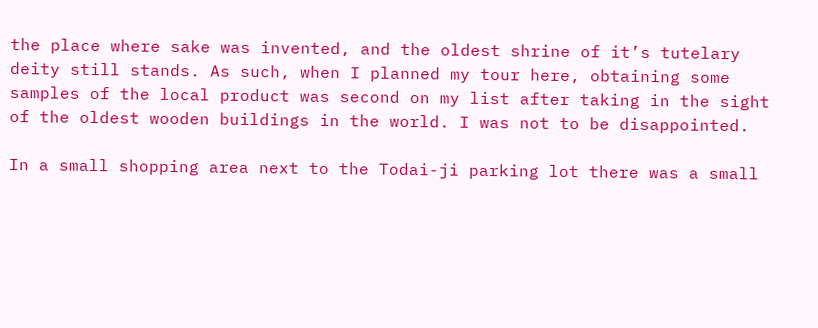the place where sake was invented, and the oldest shrine of it’s tutelary deity still stands. As such, when I planned my tour here, obtaining some samples of the local product was second on my list after taking in the sight of the oldest wooden buildings in the world. I was not to be disappointed.

In a small shopping area next to the Todai-ji parking lot there was a small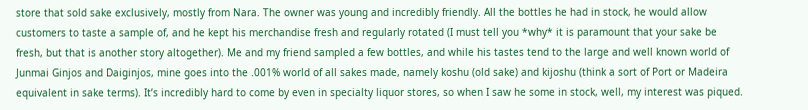store that sold sake exclusively, mostly from Nara. The owner was young and incredibly friendly. All the bottles he had in stock, he would allow customers to taste a sample of, and he kept his merchandise fresh and regularly rotated (I must tell you *why* it is paramount that your sake be fresh, but that is another story altogether). Me and my friend sampled a few bottles, and while his tastes tend to the large and well known world of Junmai Ginjos and Daiginjos, mine goes into the .001% world of all sakes made, namely koshu (old sake) and kijoshu (think a sort of Port or Madeira equivalent in sake terms). It’s incredibly hard to come by even in specialty liquor stores, so when I saw he some in stock, well, my interest was piqued.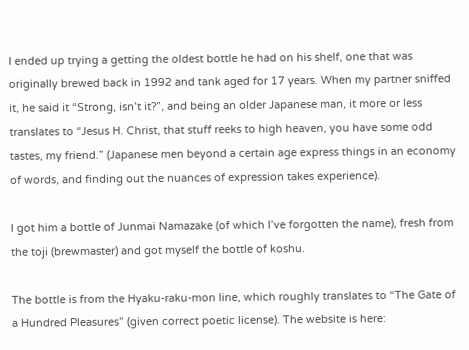I ended up trying a getting the oldest bottle he had on his shelf, one that was originally brewed back in 1992 and tank aged for 17 years. When my partner sniffed it, he said it “Strong, isn’t it?”, and being an older Japanese man, it more or less translates to “Jesus H. Christ, that stuff reeks to high heaven, you have some odd tastes, my friend.” (Japanese men beyond a certain age express things in an economy of words, and finding out the nuances of expression takes experience).

I got him a bottle of Junmai Namazake (of which I’ve forgotten the name), fresh from the toji (brewmaster) and got myself the bottle of koshu.

The bottle is from the Hyaku-raku-mon line, which roughly translates to “The Gate of a Hundred Pleasures” (given correct poetic license). The website is here: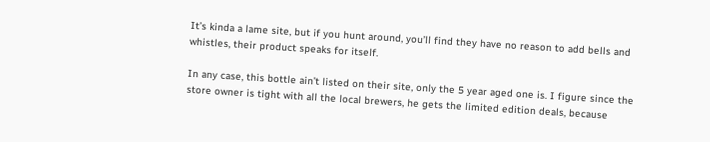It’s kinda a lame site, but if you hunt around, you’ll find they have no reason to add bells and whistles, their product speaks for itself.

In any case, this bottle ain’t listed on their site, only the 5 year aged one is. I figure since the store owner is tight with all the local brewers, he gets the limited edition deals, because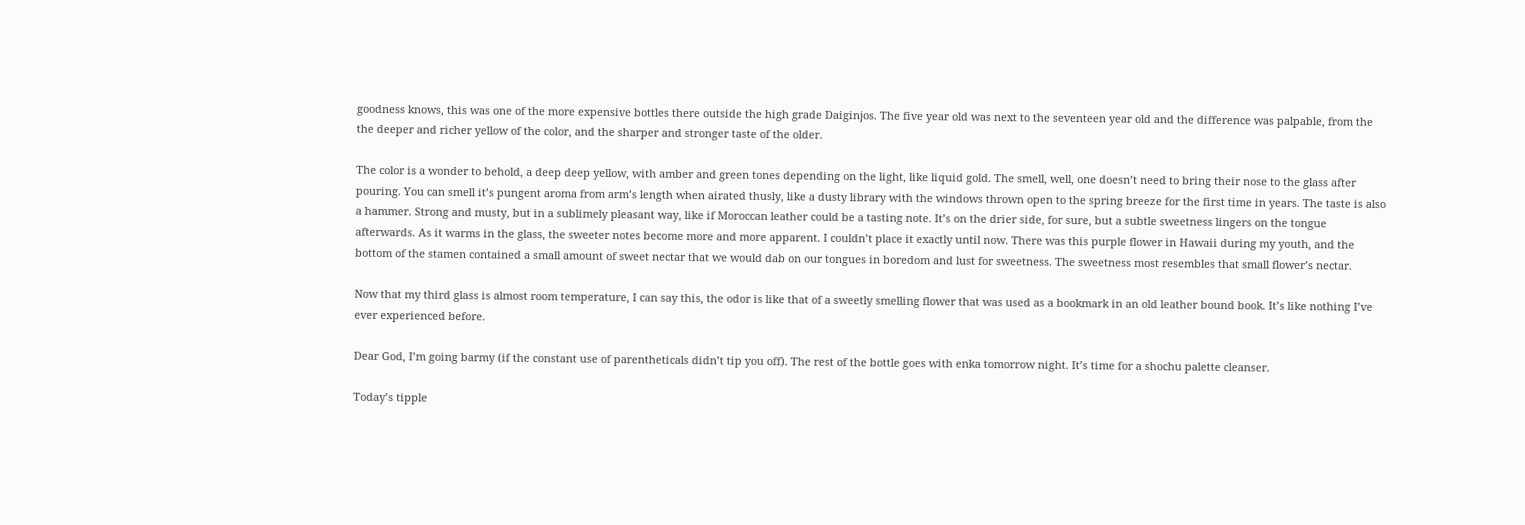goodness knows, this was one of the more expensive bottles there outside the high grade Daiginjos. The five year old was next to the seventeen year old and the difference was palpable, from the the deeper and richer yellow of the color, and the sharper and stronger taste of the older.

The color is a wonder to behold, a deep deep yellow, with amber and green tones depending on the light, like liquid gold. The smell, well, one doesn’t need to bring their nose to the glass after pouring. You can smell it’s pungent aroma from arm’s length when airated thusly, like a dusty library with the windows thrown open to the spring breeze for the first time in years. The taste is also a hammer. Strong and musty, but in a sublimely pleasant way, like if Moroccan leather could be a tasting note. It’s on the drier side, for sure, but a subtle sweetness lingers on the tongue afterwards. As it warms in the glass, the sweeter notes become more and more apparent. I couldn’t place it exactly until now. There was this purple flower in Hawaii during my youth, and the bottom of the stamen contained a small amount of sweet nectar that we would dab on our tongues in boredom and lust for sweetness. The sweetness most resembles that small flower’s nectar.

Now that my third glass is almost room temperature, I can say this, the odor is like that of a sweetly smelling flower that was used as a bookmark in an old leather bound book. It’s like nothing I’ve ever experienced before.

Dear God, I’m going barmy (if the constant use of parentheticals didn’t tip you off). The rest of the bottle goes with enka tomorrow night. It’s time for a shochu palette cleanser.

Today’s tipple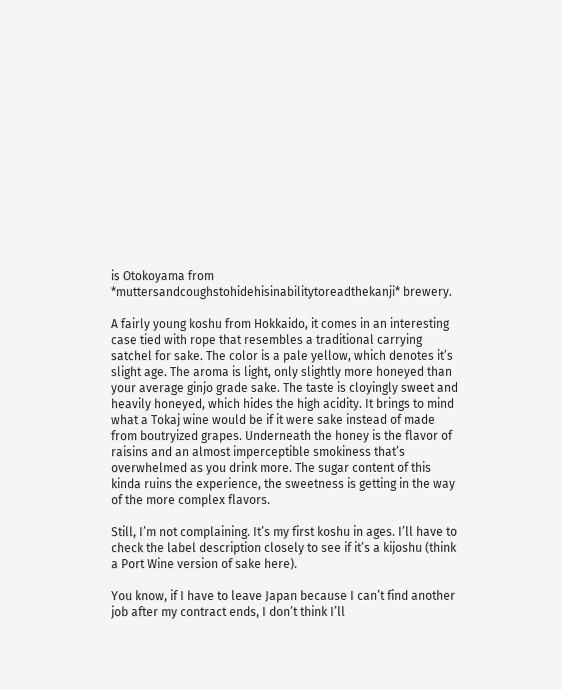is Otokoyama from *muttersandcoughstohidehisinabilitytoreadthekanji* brewery.

A fairly young koshu from Hokkaido, it comes in an interesting case tied with rope that resembles a traditional carrying satchel for sake. The color is a pale yellow, which denotes it’s slight age. The aroma is light, only slightly more honeyed than your average ginjo grade sake. The taste is cloyingly sweet and heavily honeyed, which hides the high acidity. It brings to mind what a Tokaj wine would be if it were sake instead of made from boutryized grapes. Underneath the honey is the flavor of raisins and an almost imperceptible smokiness that’s overwhelmed as you drink more. The sugar content of this kinda ruins the experience, the sweetness is getting in the way of the more complex flavors.

Still, I’m not complaining. It’s my first koshu in ages. I’ll have to check the label description closely to see if it’s a kijoshu (think a Port Wine version of sake here).

You know, if I have to leave Japan because I can’t find another job after my contract ends, I don’t think I’ll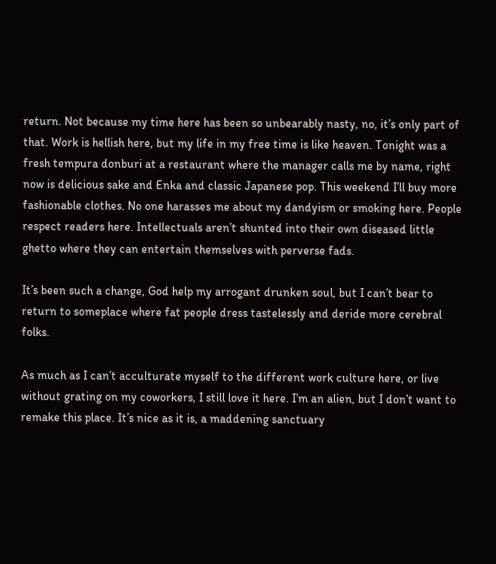return. Not because my time here has been so unbearably nasty, no, it’s only part of that. Work is hellish here, but my life in my free time is like heaven. Tonight was a fresh tempura donburi at a restaurant where the manager calls me by name, right now is delicious sake and Enka and classic Japanese pop. This weekend I’ll buy more fashionable clothes. No one harasses me about my dandyism or smoking here. People respect readers here. Intellectuals aren’t shunted into their own diseased little ghetto where they can entertain themselves with perverse fads.

It’s been such a change, God help my arrogant drunken soul, but I can’t bear to return to someplace where fat people dress tastelessly and deride more cerebral folks.

As much as I can’t acculturate myself to the different work culture here, or live without grating on my coworkers, I still love it here. I’m an alien, but I don’t want to remake this place. It’s nice as it is, a maddening sanctuary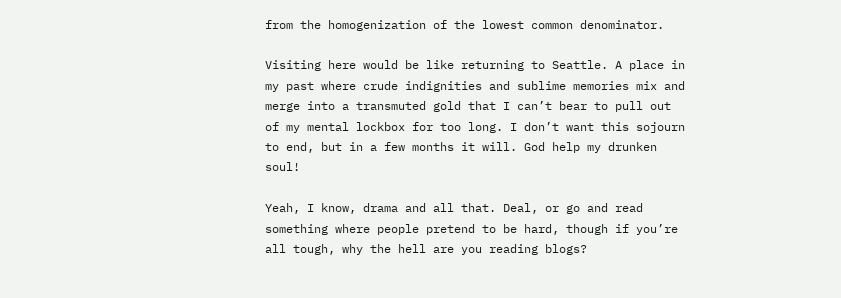from the homogenization of the lowest common denominator.

Visiting here would be like returning to Seattle. A place in my past where crude indignities and sublime memories mix and merge into a transmuted gold that I can’t bear to pull out of my mental lockbox for too long. I don’t want this sojourn to end, but in a few months it will. God help my drunken soul!

Yeah, I know, drama and all that. Deal, or go and read something where people pretend to be hard, though if you’re all tough, why the hell are you reading blogs?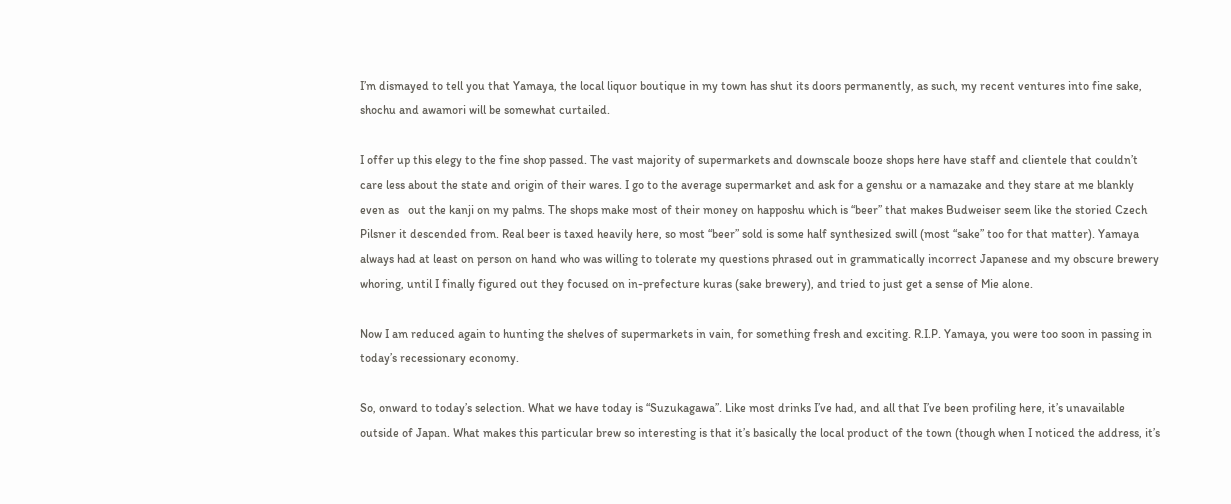I’m dismayed to tell you that Yamaya, the local liquor boutique in my town has shut its doors permanently, as such, my recent ventures into fine sake, shochu and awamori will be somewhat curtailed.

I offer up this elegy to the fine shop passed. The vast majority of supermarkets and downscale booze shops here have staff and clientele that couldn’t care less about the state and origin of their wares. I go to the average supermarket and ask for a genshu or a namazake and they stare at me blankly even as   out the kanji on my palms. The shops make most of their money on happoshu which is “beer” that makes Budweiser seem like the storied Czech Pilsner it descended from. Real beer is taxed heavily here, so most “beer” sold is some half synthesized swill (most “sake” too for that matter). Yamaya always had at least on person on hand who was willing to tolerate my questions phrased out in grammatically incorrect Japanese and my obscure brewery whoring, until I finally figured out they focused on in-prefecture kuras (sake brewery), and tried to just get a sense of Mie alone.

Now I am reduced again to hunting the shelves of supermarkets in vain, for something fresh and exciting. R.I.P. Yamaya, you were too soon in passing in today’s recessionary economy.

So, onward to today’s selection. What we have today is “Suzukagawa”. Like most drinks I’ve had, and all that I’ve been profiling here, it’s unavailable outside of Japan. What makes this particular brew so interesting is that it’s basically the local product of the town (though when I noticed the address, it’s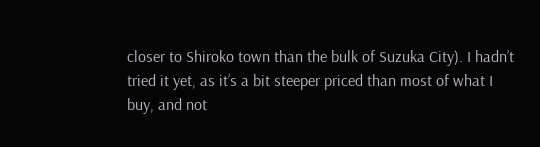closer to Shiroko town than the bulk of Suzuka City). I hadn’t tried it yet, as it’s a bit steeper priced than most of what I buy, and not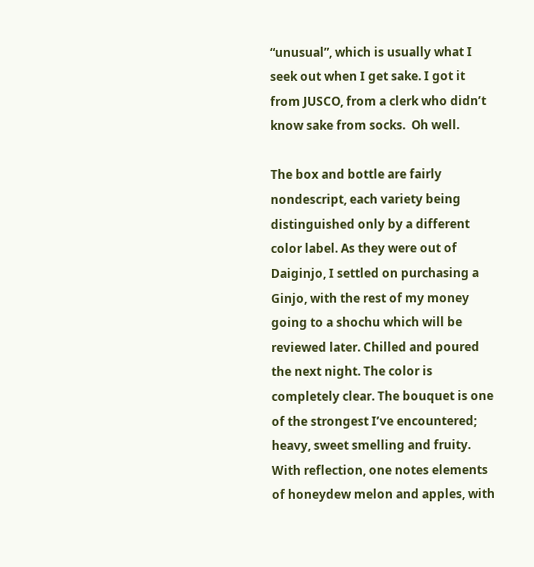“unusual”, which is usually what I seek out when I get sake. I got it from JUSCO, from a clerk who didn’t know sake from socks.  Oh well.

The box and bottle are fairly nondescript, each variety being distinguished only by a different color label. As they were out of Daiginjo, I settled on purchasing a Ginjo, with the rest of my money going to a shochu which will be reviewed later. Chilled and poured the next night. The color is completely clear. The bouquet is one of the strongest I’ve encountered; heavy, sweet smelling and fruity. With reflection, one notes elements of honeydew melon and apples, with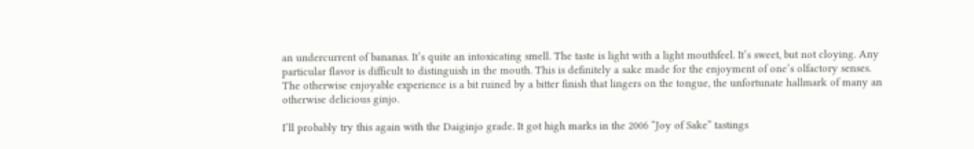an undercurrent of bananas. It’s quite an intoxicating smell. The taste is light with a light mouthfeel. It’s sweet, but not cloying. Any particular flavor is difficult to distinguish in the mouth. This is definitely a sake made for the enjoyment of one’s olfactory senses. The otherwise enjoyable experience is a bit ruined by a bitter finish that lingers on the tongue, the unfortunate hallmark of many an otherwise delicious ginjo.

I’ll probably try this again with the Daiginjo grade. It got high marks in the 2006 “Joy of Sake” tastings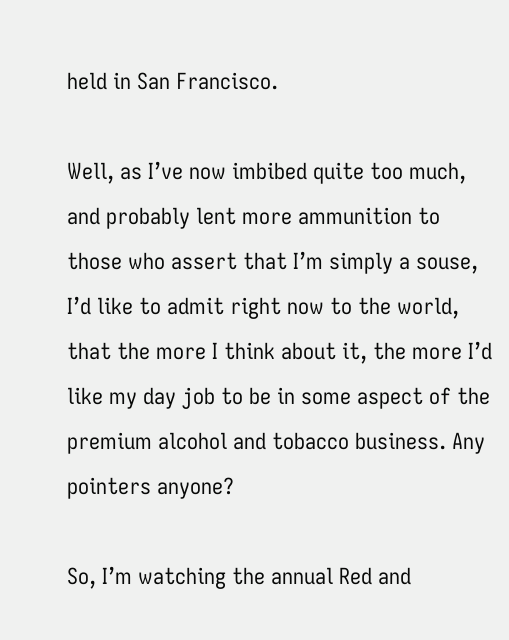held in San Francisco.

Well, as I’ve now imbibed quite too much, and probably lent more ammunition to those who assert that I’m simply a souse, I’d like to admit right now to the world, that the more I think about it, the more I’d like my day job to be in some aspect of the premium alcohol and tobacco business. Any pointers anyone?

So, I’m watching the annual Red and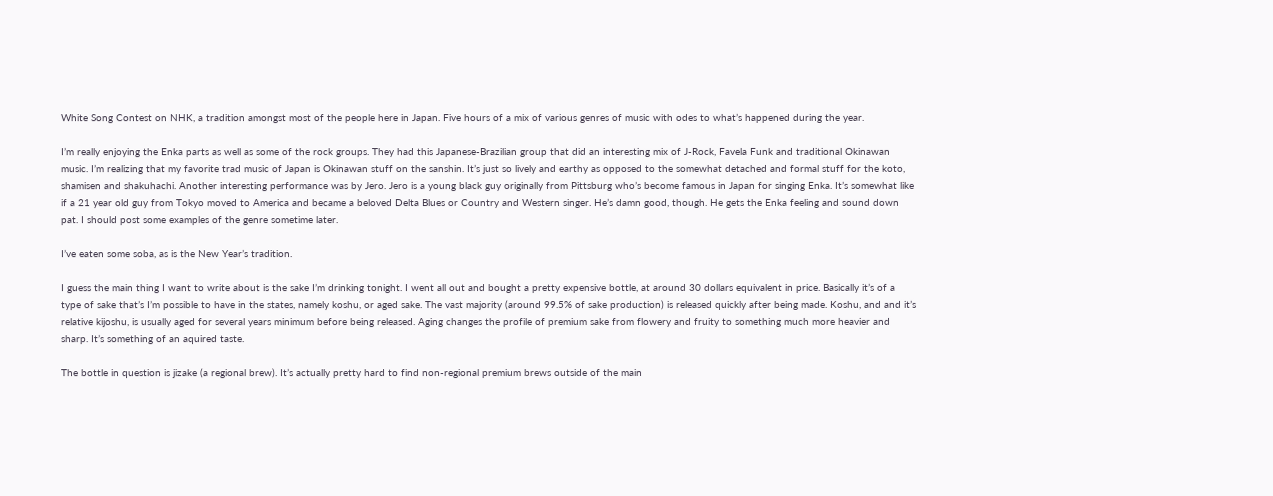White Song Contest on NHK, a tradition amongst most of the people here in Japan. Five hours of a mix of various genres of music with odes to what’s happened during the year.

I’m really enjoying the Enka parts as well as some of the rock groups. They had this Japanese-Brazilian group that did an interesting mix of J-Rock, Favela Funk and traditional Okinawan music. I’m realizing that my favorite trad music of Japan is Okinawan stuff on the sanshin. It’s just so lively and earthy as opposed to the somewhat detached and formal stuff for the koto, shamisen and shakuhachi. Another interesting performance was by Jero. Jero is a young black guy originally from Pittsburg who’s become famous in Japan for singing Enka. It’s somewhat like if a 21 year old guy from Tokyo moved to America and became a beloved Delta Blues or Country and Western singer. He’s damn good, though. He gets the Enka feeling and sound down pat. I should post some examples of the genre sometime later.

I’ve eaten some soba, as is the New Year’s tradition.

I guess the main thing I want to write about is the sake I’m drinking tonight. I went all out and bought a pretty expensive bottle, at around 30 dollars equivalent in price. Basically it’s of a type of sake that’s I’m possible to have in the states, namely koshu, or aged sake. The vast majority (around 99.5% of sake production) is released quickly after being made. Koshu, and and it’s relative kijoshu, is usually aged for several years minimum before being released. Aging changes the profile of premium sake from flowery and fruity to something much more heavier and sharp. It’s something of an aquired taste.

The bottle in question is jizake (a regional brew). It’s actually pretty hard to find non-regional premium brews outside of the main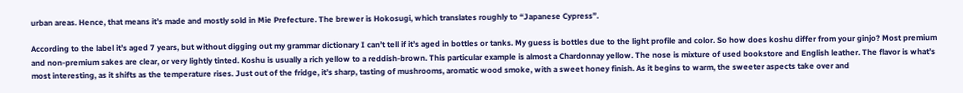urban areas. Hence, that means it’s made and mostly sold in Mie Prefecture. The brewer is Hokosugi, which translates roughly to “Japanese Cypress”.

According to the label it’s aged 7 years, but without digging out my grammar dictionary I can’t tell if it’s aged in bottles or tanks. My guess is bottles due to the light profile and color. So how does koshu differ from your ginjo? Most premium and non-premium sakes are clear, or very lightly tinted. Koshu is usually a rich yellow to a reddish-brown. This particular example is almost a Chardonnay yellow. The nose is mixture of used bookstore and English leather. The flavor is what’s most interesting, as it shifts as the temperature rises. Just out of the fridge, it’s sharp, tasting of mushrooms, aromatic wood smoke, with a sweet honey finish. As it begins to warm, the sweeter aspects take over and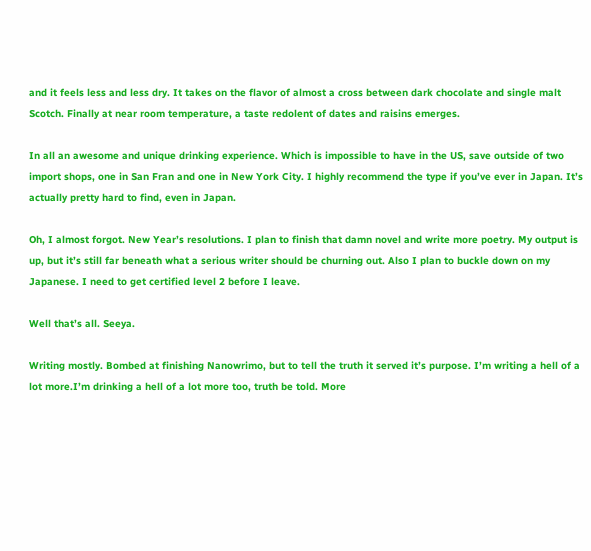and it feels less and less dry. It takes on the flavor of almost a cross between dark chocolate and single malt Scotch. Finally at near room temperature, a taste redolent of dates and raisins emerges.

In all an awesome and unique drinking experience. Which is impossible to have in the US, save outside of two import shops, one in San Fran and one in New York City. I highly recommend the type if you’ve ever in Japan. It’s actually pretty hard to find, even in Japan.

Oh, I almost forgot. New Year’s resolutions. I plan to finish that damn novel and write more poetry. My output is up, but it’s still far beneath what a serious writer should be churning out. Also I plan to buckle down on my Japanese. I need to get certified level 2 before I leave.

Well that’s all. Seeya.

Writing mostly. Bombed at finishing Nanowrimo, but to tell the truth it served it’s purpose. I’m writing a hell of a lot more.I’m drinking a hell of a lot more too, truth be told. More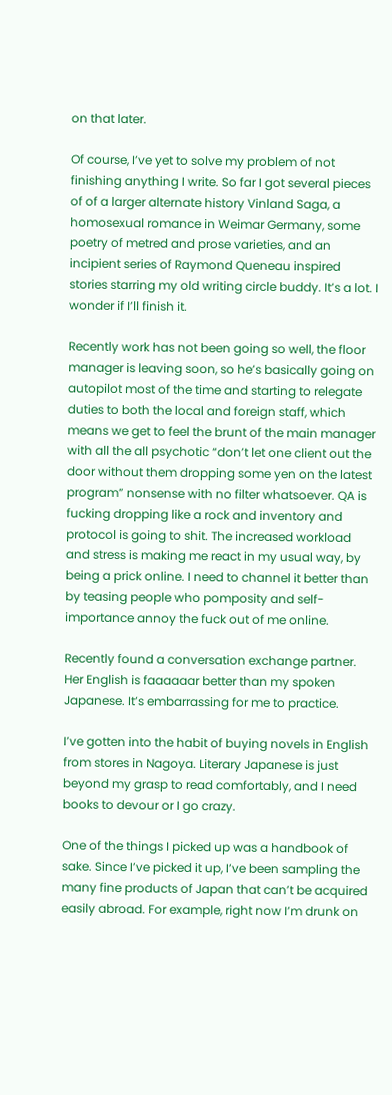on that later.

Of course, I’ve yet to solve my problem of not finishing anything I write. So far I got several pieces of of a larger alternate history Vinland Saga, a homosexual romance in Weimar Germany, some poetry of metred and prose varieties, and an incipient series of Raymond Queneau inspired stories starring my old writing circle buddy. It’s a lot. I wonder if I’ll finish it.

Recently work has not been going so well, the floor manager is leaving soon, so he’s basically going on autopilot most of the time and starting to relegate duties to both the local and foreign staff, which means we get to feel the brunt of the main manager with all the all psychotic “don’t let one client out the door without them dropping some yen on the latest program” nonsense with no filter whatsoever. QA is fucking dropping like a rock and inventory and protocol is going to shit. The increased workload and stress is making me react in my usual way, by being a prick online. I need to channel it better than by teasing people who pomposity and self-importance annoy the fuck out of me online.

Recently found a conversation exchange partner. Her English is faaaaaar better than my spoken Japanese. It’s embarrassing for me to practice.

I’ve gotten into the habit of buying novels in English from stores in Nagoya. Literary Japanese is just beyond my grasp to read comfortably, and I need books to devour or I go crazy.

One of the things I picked up was a handbook of sake. Since I’ve picked it up, I’ve been sampling the many fine products of Japan that can’t be acquired easily abroad. For example, right now I’m drunk on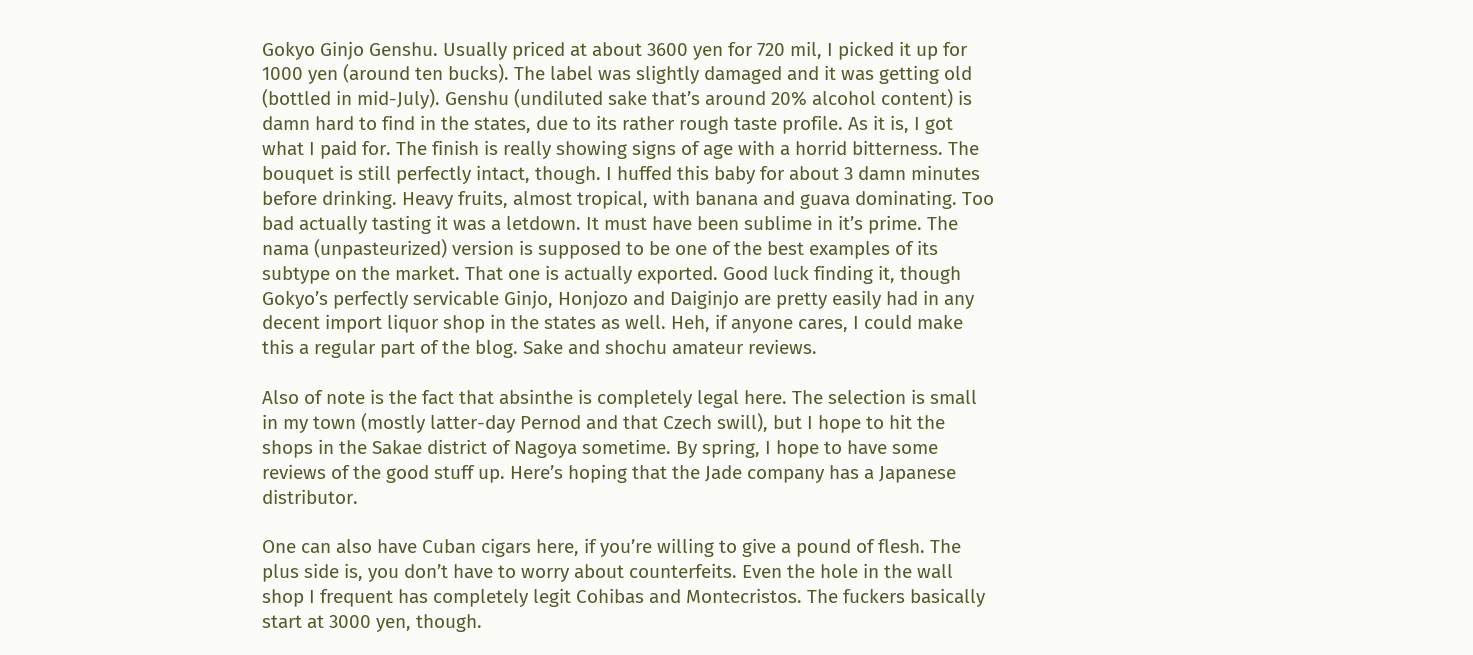Gokyo Ginjo Genshu. Usually priced at about 3600 yen for 720 mil, I picked it up for 1000 yen (around ten bucks). The label was slightly damaged and it was getting old (bottled in mid-July). Genshu (undiluted sake that’s around 20% alcohol content) is damn hard to find in the states, due to its rather rough taste profile. As it is, I got what I paid for. The finish is really showing signs of age with a horrid bitterness. The bouquet is still perfectly intact, though. I huffed this baby for about 3 damn minutes before drinking. Heavy fruits, almost tropical, with banana and guava dominating. Too bad actually tasting it was a letdown. It must have been sublime in it’s prime. The nama (unpasteurized) version is supposed to be one of the best examples of its subtype on the market. That one is actually exported. Good luck finding it, though Gokyo’s perfectly servicable Ginjo, Honjozo and Daiginjo are pretty easily had in any decent import liquor shop in the states as well. Heh, if anyone cares, I could make this a regular part of the blog. Sake and shochu amateur reviews.

Also of note is the fact that absinthe is completely legal here. The selection is small in my town (mostly latter-day Pernod and that Czech swill), but I hope to hit the shops in the Sakae district of Nagoya sometime. By spring, I hope to have some reviews of the good stuff up. Here’s hoping that the Jade company has a Japanese distributor.

One can also have Cuban cigars here, if you’re willing to give a pound of flesh. The plus side is, you don’t have to worry about counterfeits. Even the hole in the wall shop I frequent has completely legit Cohibas and Montecristos. The fuckers basically start at 3000 yen, though.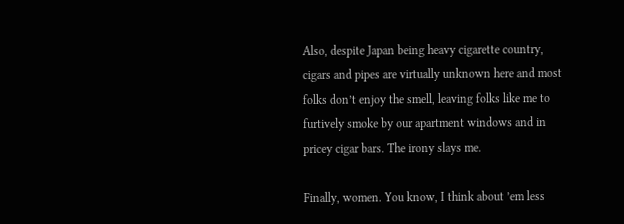Also, despite Japan being heavy cigarette country, cigars and pipes are virtually unknown here and most folks don’t enjoy the smell, leaving folks like me to furtively smoke by our apartment windows and in pricey cigar bars. The irony slays me.

Finally, women. You know, I think about ’em less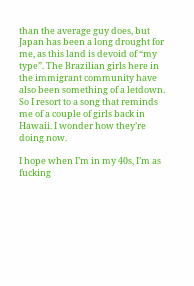than the average guy does, but Japan has been a long drought for me, as this land is devoid of “my type”. The Brazilian girls here in the immigrant community have also been something of a letdown. So I resort to a song that reminds me of a couple of girls back in Hawaii. I wonder how they’re doing now.

I hope when I’m in my 40s, I’m as fucking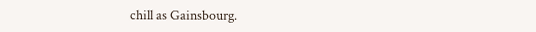chill as Gainsbourg.